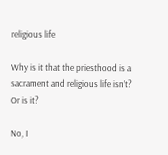religious life

Why is it that the priesthood is a sacrament and religious life isn’t?
Or is it?

No, I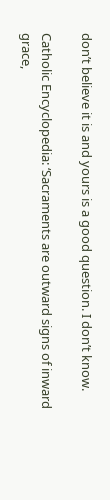don’t believe it is and yours is a good question. I don’t know.

Catholic Encyclopedia: ‘Sacraments are outward signs of inward grace,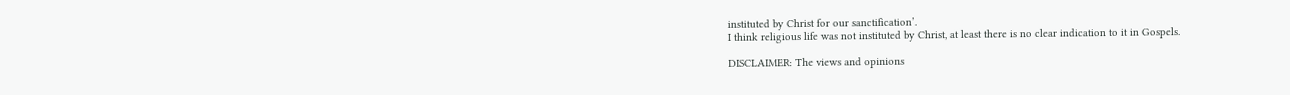instituted by Christ for our sanctification’.
I think religious life was not instituted by Christ, at least there is no clear indication to it in Gospels.

DISCLAIMER: The views and opinions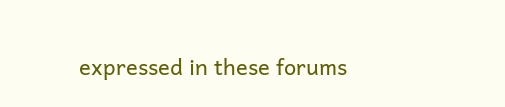expressed in these forums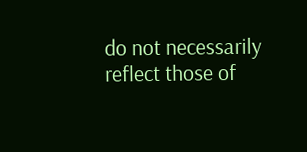do not necessarily reflect those of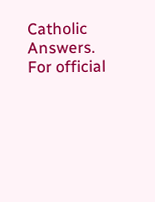Catholic Answers. For official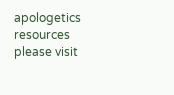apologetics resources please visit